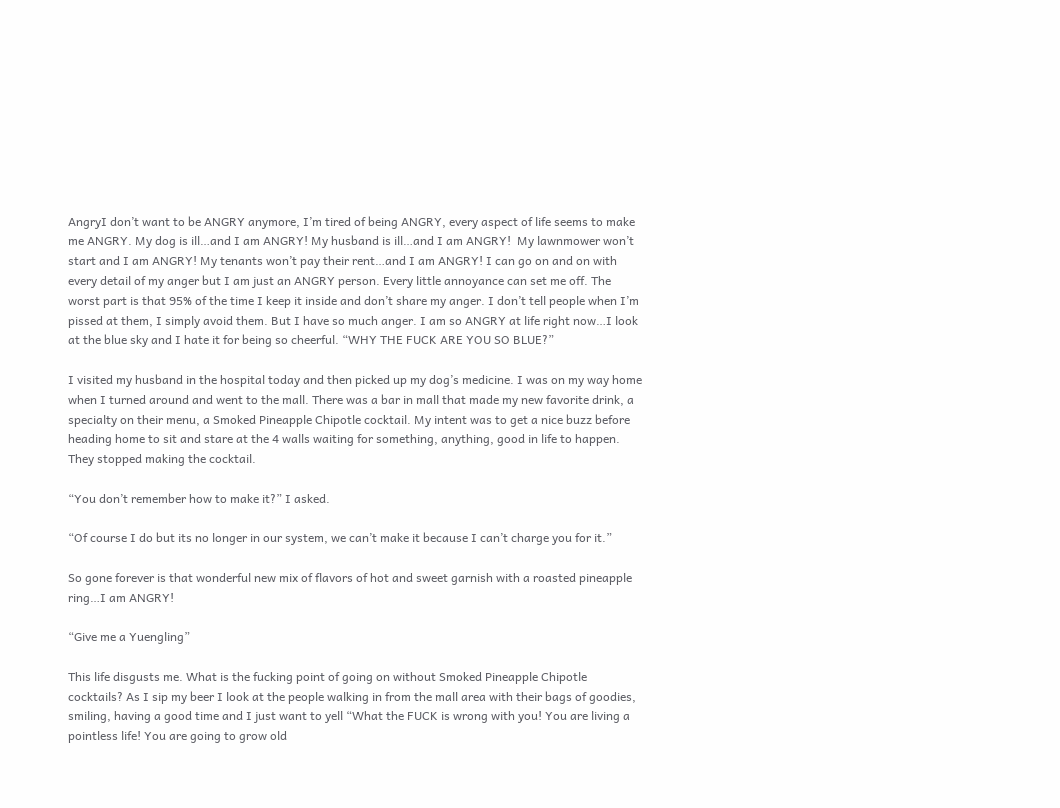AngryI don’t want to be ANGRY anymore, I’m tired of being ANGRY, every aspect of life seems to make me ANGRY. My dog is ill…and I am ANGRY! My husband is ill…and I am ANGRY!  My lawnmower won’t start and I am ANGRY! My tenants won’t pay their rent…and I am ANGRY! I can go on and on with every detail of my anger but I am just an ANGRY person. Every little annoyance can set me off. The worst part is that 95% of the time I keep it inside and don’t share my anger. I don’t tell people when I’m pissed at them, I simply avoid them. But I have so much anger. I am so ANGRY at life right now…I look at the blue sky and I hate it for being so cheerful. “WHY THE FUCK ARE YOU SO BLUE?”

I visited my husband in the hospital today and then picked up my dog’s medicine. I was on my way home when I turned around and went to the mall. There was a bar in mall that made my new favorite drink, a specialty on their menu, a Smoked Pineapple Chipotle cocktail. My intent was to get a nice buzz before heading home to sit and stare at the 4 walls waiting for something, anything, good in life to happen. They stopped making the cocktail.

“You don’t remember how to make it?” I asked.

“Of course I do but its no longer in our system, we can’t make it because I can’t charge you for it.”

So gone forever is that wonderful new mix of flavors of hot and sweet garnish with a roasted pineapple ring…I am ANGRY!

“Give me a Yuengling”

This life disgusts me. What is the fucking point of going on without Smoked Pineapple Chipotle cocktails? As I sip my beer I look at the people walking in from the mall area with their bags of goodies, smiling, having a good time and I just want to yell “What the FUCK is wrong with you! You are living a pointless life! You are going to grow old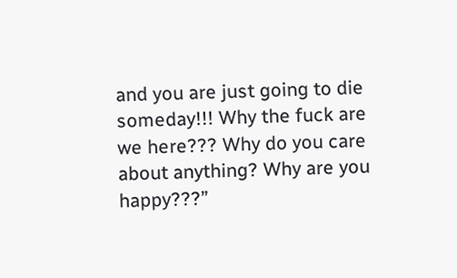and you are just going to die someday!!! Why the fuck are we here??? Why do you care about anything? Why are you happy???”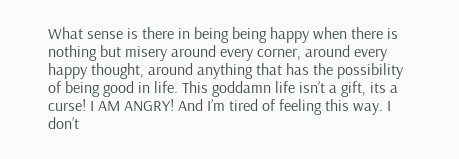What sense is there in being being happy when there is nothing but misery around every corner, around every happy thought, around anything that has the possibility of being good in life. This goddamn life isn’t a gift, its a curse! I AM ANGRY! And I’m tired of feeling this way. I don’t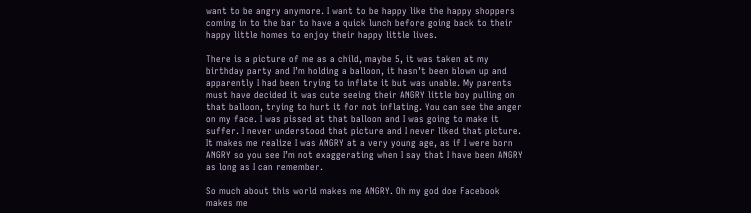want to be angry anymore. I want to be happy like the happy shoppers coming in to the bar to have a quick lunch before going back to their happy little homes to enjoy their happy little lives.

There is a picture of me as a child, maybe 5, it was taken at my birthday party and I’m holding a balloon, it hasn’t been blown up and apparently I had been trying to inflate it but was unable. My parents must have decided it was cute seeing their ANGRY little boy pulling on that balloon, trying to hurt it for not inflating. You can see the anger on my face. I was pissed at that balloon and I was going to make it suffer. I never understood that picture and I never liked that picture. It makes me realize I was ANGRY at a very young age, as if I were born ANGRY so you see I’m not exaggerating when I say that I have been ANGRY as long as I can remember.

So much about this world makes me ANGRY. Oh my god doe Facebook makes me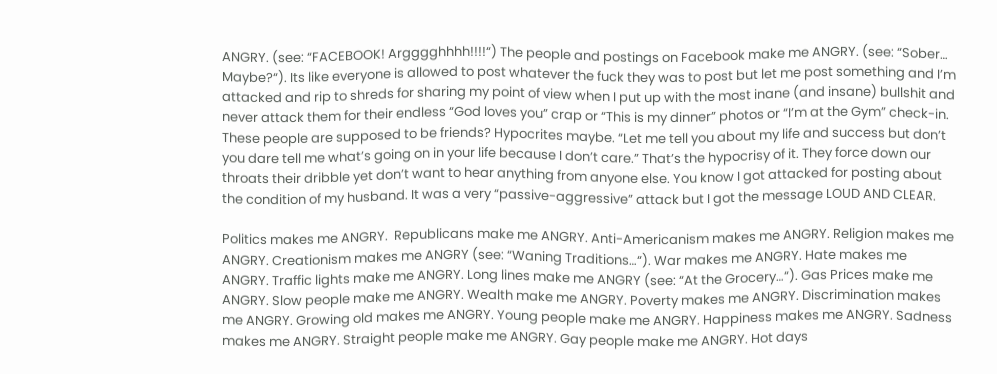ANGRY. (see: “FACEBOOK! Argggghhhh!!!!“) The people and postings on Facebook make me ANGRY. (see: “Sober… Maybe?“). Its like everyone is allowed to post whatever the fuck they was to post but let me post something and I’m attacked and rip to shreds for sharing my point of view when I put up with the most inane (and insane) bullshit and never attack them for their endless “God loves you” crap or “This is my dinner” photos or “I’m at the Gym” check-in. These people are supposed to be friends? Hypocrites maybe. “Let me tell you about my life and success but don’t you dare tell me what’s going on in your life because I don’t care.” That’s the hypocrisy of it. They force down our throats their dribble yet don’t want to hear anything from anyone else. You know I got attacked for posting about the condition of my husband. It was a very “passive-aggressive” attack but I got the message LOUD AND CLEAR.

Politics makes me ANGRY.  Republicans make me ANGRY. Anti-Americanism makes me ANGRY. Religion makes me ANGRY. Creationism makes me ANGRY (see: “Waning Traditions…“). War makes me ANGRY. Hate makes me ANGRY. Traffic lights make me ANGRY. Long lines make me ANGRY (see: “At the Grocery…“). Gas Prices make me ANGRY. Slow people make me ANGRY. Wealth make me ANGRY. Poverty makes me ANGRY. Discrimination makes me ANGRY. Growing old makes me ANGRY. Young people make me ANGRY. Happiness makes me ANGRY. Sadness makes me ANGRY. Straight people make me ANGRY. Gay people make me ANGRY. Hot days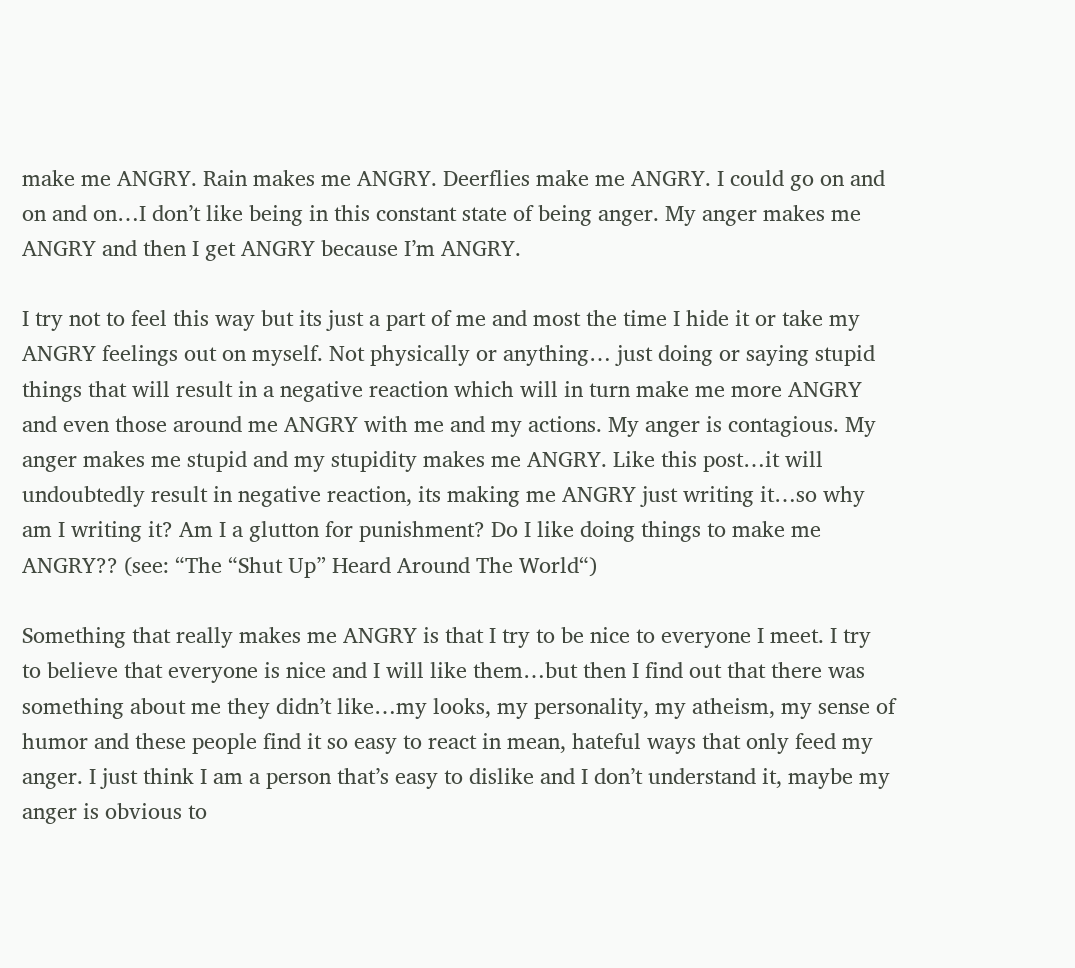make me ANGRY. Rain makes me ANGRY. Deerflies make me ANGRY. I could go on and on and on…I don’t like being in this constant state of being anger. My anger makes me ANGRY and then I get ANGRY because I’m ANGRY.

I try not to feel this way but its just a part of me and most the time I hide it or take my ANGRY feelings out on myself. Not physically or anything… just doing or saying stupid things that will result in a negative reaction which will in turn make me more ANGRY and even those around me ANGRY with me and my actions. My anger is contagious. My anger makes me stupid and my stupidity makes me ANGRY. Like this post…it will undoubtedly result in negative reaction, its making me ANGRY just writing it…so why am I writing it? Am I a glutton for punishment? Do I like doing things to make me ANGRY?? (see: “The “Shut Up” Heard Around The World“)

Something that really makes me ANGRY is that I try to be nice to everyone I meet. I try to believe that everyone is nice and I will like them…but then I find out that there was something about me they didn’t like…my looks, my personality, my atheism, my sense of humor and these people find it so easy to react in mean, hateful ways that only feed my anger. I just think I am a person that’s easy to dislike and I don’t understand it, maybe my anger is obvious to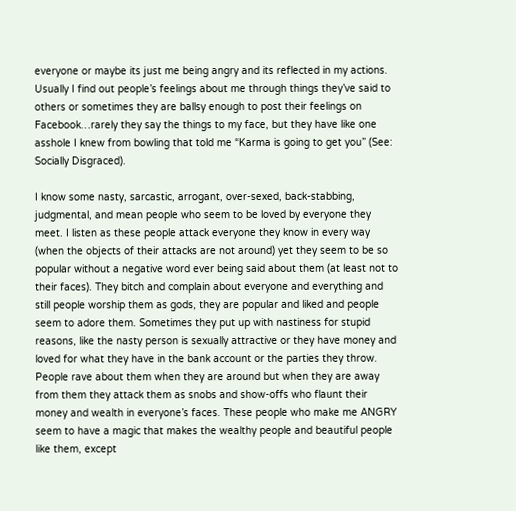everyone or maybe its just me being angry and its reflected in my actions. Usually I find out people’s feelings about me through things they’ve said to others or sometimes they are ballsy enough to post their feelings on Facebook…rarely they say the things to my face, but they have like one asshole I knew from bowling that told me “Karma is going to get you” (See: Socially Disgraced).

I know some nasty, sarcastic, arrogant, over-sexed, back-stabbing, judgmental, and mean people who seem to be loved by everyone they meet. I listen as these people attack everyone they know in every way (when the objects of their attacks are not around) yet they seem to be so popular without a negative word ever being said about them (at least not to their faces). They bitch and complain about everyone and everything and still people worship them as gods, they are popular and liked and people seem to adore them. Sometimes they put up with nastiness for stupid reasons, like the nasty person is sexually attractive or they have money and loved for what they have in the bank account or the parties they throw. People rave about them when they are around but when they are away from them they attack them as snobs and show-offs who flaunt their money and wealth in everyone’s faces. These people who make me ANGRY seem to have a magic that makes the wealthy people and beautiful people like them, except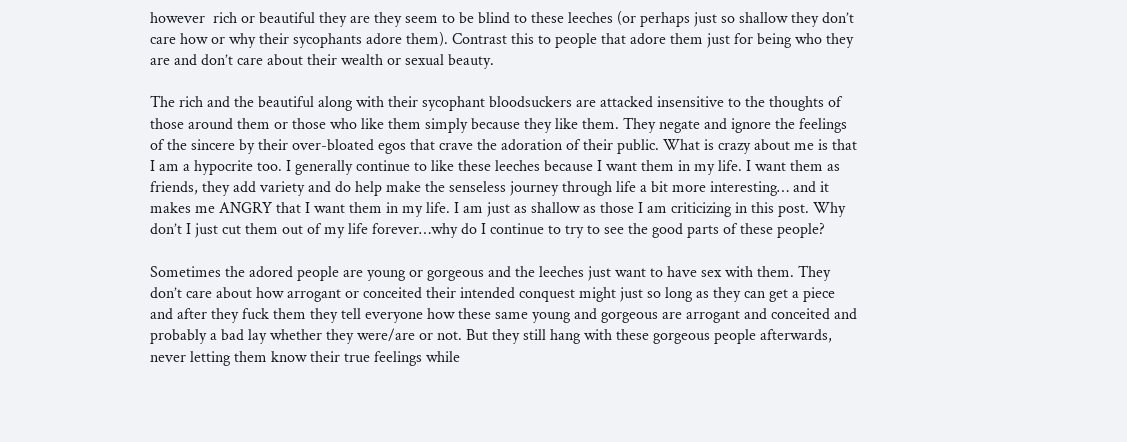however  rich or beautiful they are they seem to be blind to these leeches (or perhaps just so shallow they don’t care how or why their sycophants adore them). Contrast this to people that adore them just for being who they are and don’t care about their wealth or sexual beauty.

The rich and the beautiful along with their sycophant bloodsuckers are attacked insensitive to the thoughts of those around them or those who like them simply because they like them. They negate and ignore the feelings of the sincere by their over-bloated egos that crave the adoration of their public. What is crazy about me is that I am a hypocrite too. I generally continue to like these leeches because I want them in my life. I want them as friends, they add variety and do help make the senseless journey through life a bit more interesting… and it makes me ANGRY that I want them in my life. I am just as shallow as those I am criticizing in this post. Why don’t I just cut them out of my life forever…why do I continue to try to see the good parts of these people?

Sometimes the adored people are young or gorgeous and the leeches just want to have sex with them. They don’t care about how arrogant or conceited their intended conquest might just so long as they can get a piece and after they fuck them they tell everyone how these same young and gorgeous are arrogant and conceited and probably a bad lay whether they were/are or not. But they still hang with these gorgeous people afterwards, never letting them know their true feelings while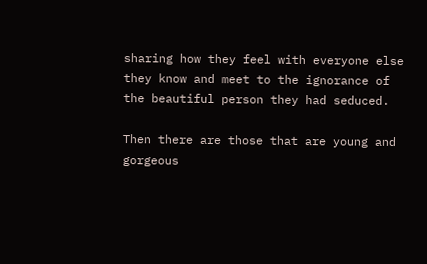sharing how they feel with everyone else they know and meet to the ignorance of the beautiful person they had seduced.

Then there are those that are young and gorgeous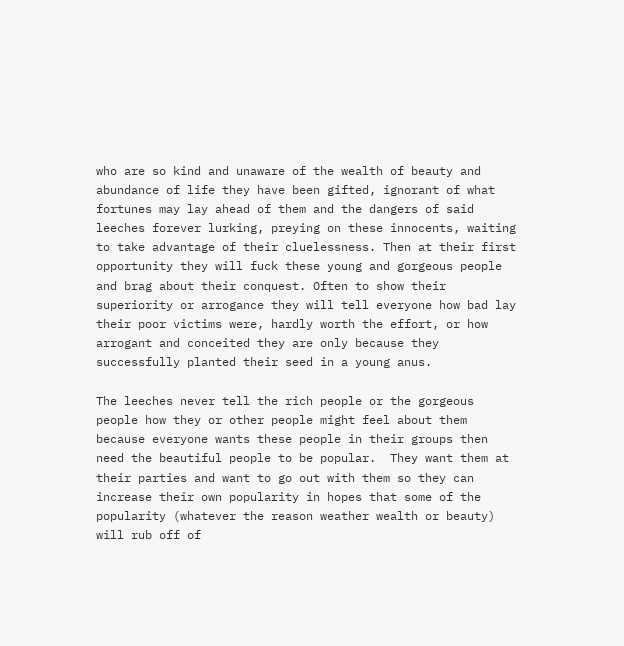who are so kind and unaware of the wealth of beauty and abundance of life they have been gifted, ignorant of what fortunes may lay ahead of them and the dangers of said leeches forever lurking, preying on these innocents, waiting to take advantage of their cluelessness. Then at their first opportunity they will fuck these young and gorgeous people and brag about their conquest. Often to show their superiority or arrogance they will tell everyone how bad lay their poor victims were, hardly worth the effort, or how arrogant and conceited they are only because they successfully planted their seed in a young anus.

The leeches never tell the rich people or the gorgeous people how they or other people might feel about them because everyone wants these people in their groups then need the beautiful people to be popular.  They want them at their parties and want to go out with them so they can increase their own popularity in hopes that some of the popularity (whatever the reason weather wealth or beauty) will rub off of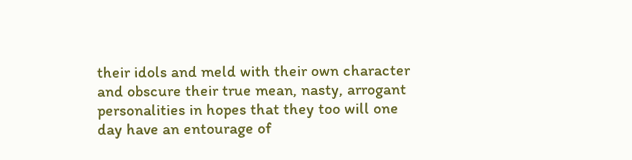their idols and meld with their own character and obscure their true mean, nasty, arrogant personalities in hopes that they too will one day have an entourage of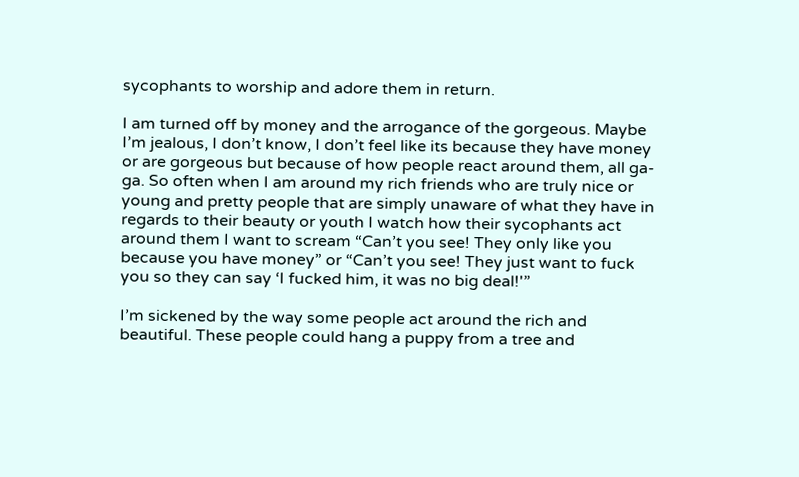sycophants to worship and adore them in return.

I am turned off by money and the arrogance of the gorgeous. Maybe I’m jealous, I don’t know, I don’t feel like its because they have money or are gorgeous but because of how people react around them, all ga-ga. So often when I am around my rich friends who are truly nice or young and pretty people that are simply unaware of what they have in regards to their beauty or youth I watch how their sycophants act around them I want to scream “Can’t you see! They only like you because you have money” or “Can’t you see! They just want to fuck you so they can say ‘I fucked him, it was no big deal!'”

I’m sickened by the way some people act around the rich and beautiful. These people could hang a puppy from a tree and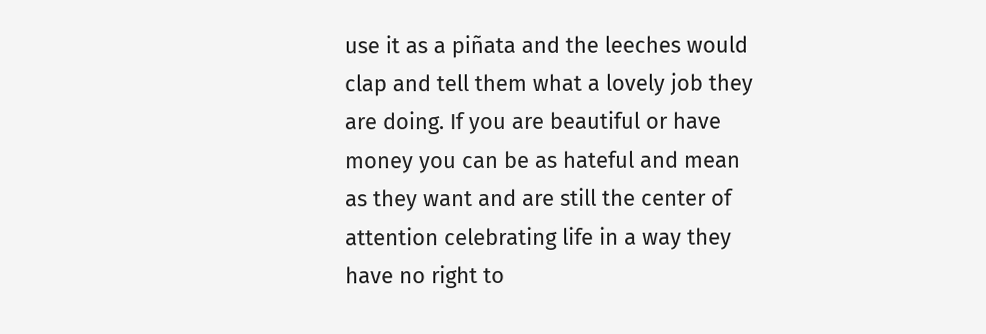use it as a piñata and the leeches would clap and tell them what a lovely job they are doing. If you are beautiful or have money you can be as hateful and mean as they want and are still the center of attention celebrating life in a way they have no right to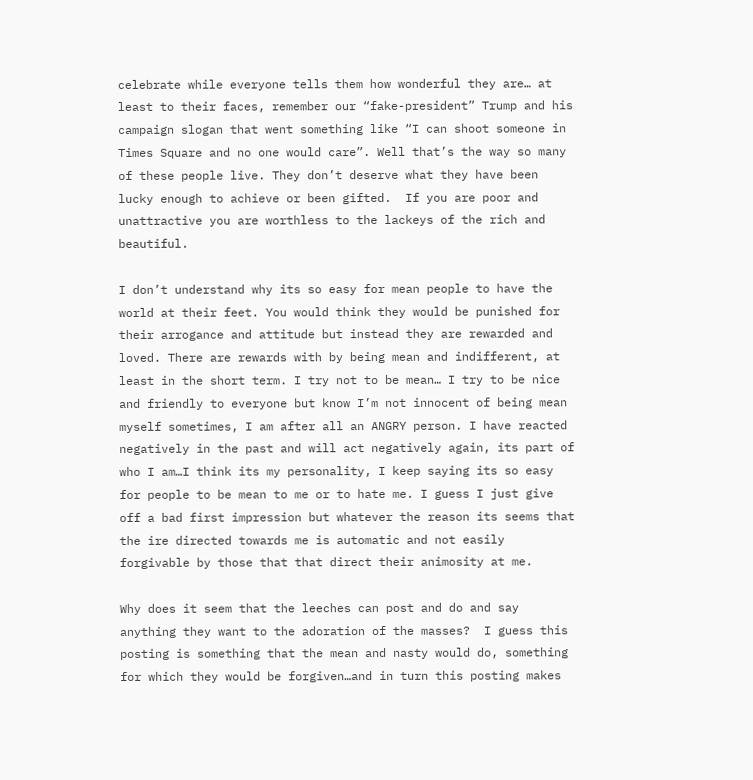celebrate while everyone tells them how wonderful they are… at least to their faces, remember our “fake-president” Trump and his campaign slogan that went something like “I can shoot someone in Times Square and no one would care”. Well that’s the way so many of these people live. They don’t deserve what they have been lucky enough to achieve or been gifted.  If you are poor and unattractive you are worthless to the lackeys of the rich and beautiful.

I don’t understand why its so easy for mean people to have the world at their feet. You would think they would be punished for their arrogance and attitude but instead they are rewarded and loved. There are rewards with by being mean and indifferent, at least in the short term. I try not to be mean… I try to be nice and friendly to everyone but know I’m not innocent of being mean myself sometimes, I am after all an ANGRY person. I have reacted negatively in the past and will act negatively again, its part of who I am…I think its my personality, I keep saying its so easy for people to be mean to me or to hate me. I guess I just give off a bad first impression but whatever the reason its seems that the ire directed towards me is automatic and not easily forgivable by those that that direct their animosity at me.

Why does it seem that the leeches can post and do and say anything they want to the adoration of the masses?  I guess this posting is something that the mean and nasty would do, something for which they would be forgiven…and in turn this posting makes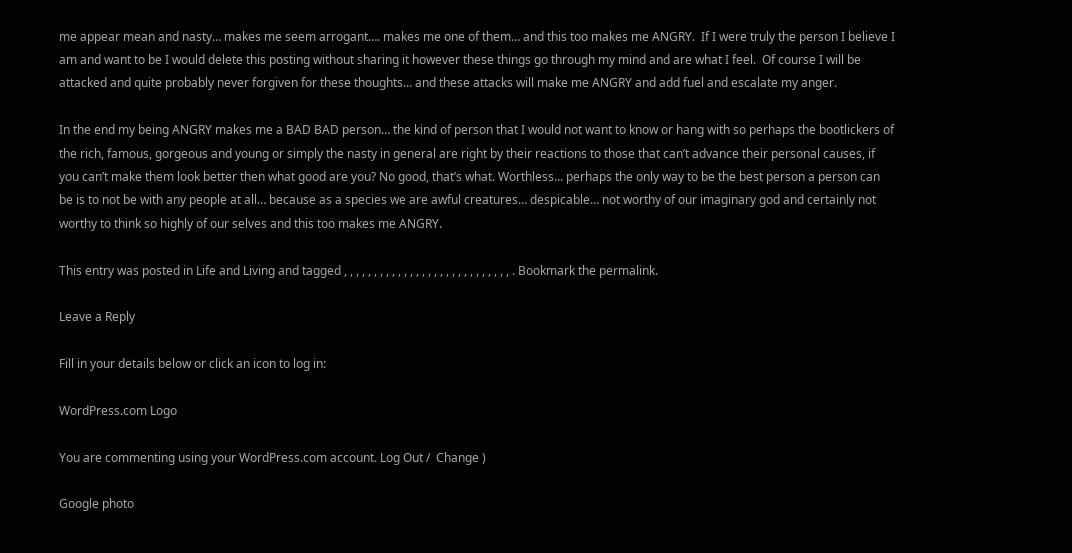me appear mean and nasty… makes me seem arrogant…. makes me one of them… and this too makes me ANGRY.  If I were truly the person I believe I am and want to be I would delete this posting without sharing it however these things go through my mind and are what I feel.  Of course I will be attacked and quite probably never forgiven for these thoughts… and these attacks will make me ANGRY and add fuel and escalate my anger.

In the end my being ANGRY makes me a BAD BAD person… the kind of person that I would not want to know or hang with so perhaps the bootlickers of the rich, famous, gorgeous and young or simply the nasty in general are right by their reactions to those that can’t advance their personal causes, if you can’t make them look better then what good are you? No good, that’s what. Worthless… perhaps the only way to be the best person a person can be is to not be with any people at all… because as a species we are awful creatures… despicable… not worthy of our imaginary god and certainly not worthy to think so highly of our selves and this too makes me ANGRY.

This entry was posted in Life and Living and tagged , , , , , , , , , , , , , , , , , , , , , , , , , , , , . Bookmark the permalink.

Leave a Reply

Fill in your details below or click an icon to log in:

WordPress.com Logo

You are commenting using your WordPress.com account. Log Out /  Change )

Google photo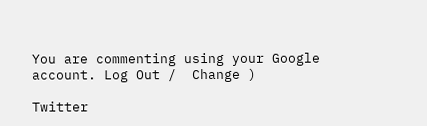You are commenting using your Google account. Log Out /  Change )

Twitter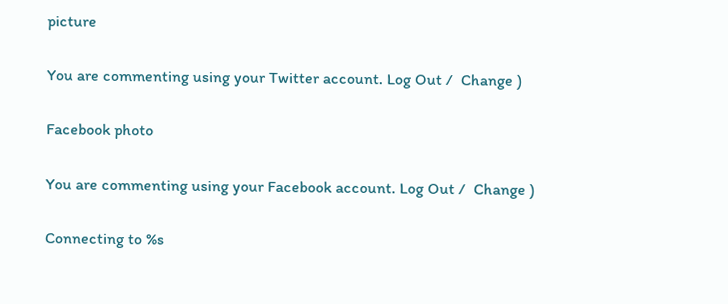picture

You are commenting using your Twitter account. Log Out /  Change )

Facebook photo

You are commenting using your Facebook account. Log Out /  Change )

Connecting to %s